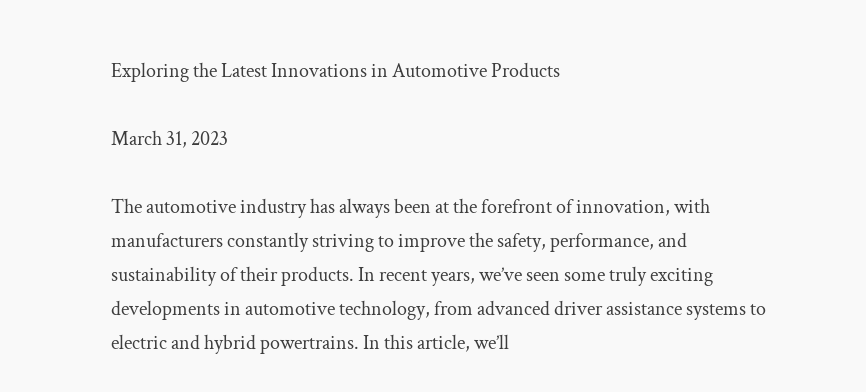Exploring the Latest Innovations in Automotive Products

March 31, 2023

The automotive industry has always been at the forefront of innovation, with manufacturers constantly striving to improve the safety, performance, and sustainability of their products. In recent years, we’ve seen some truly exciting developments in automotive technology, from advanced driver assistance systems to electric and hybrid powertrains. In this article, we’ll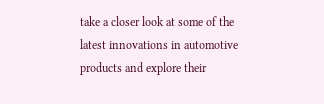take a closer look at some of the latest innovations in automotive products and explore their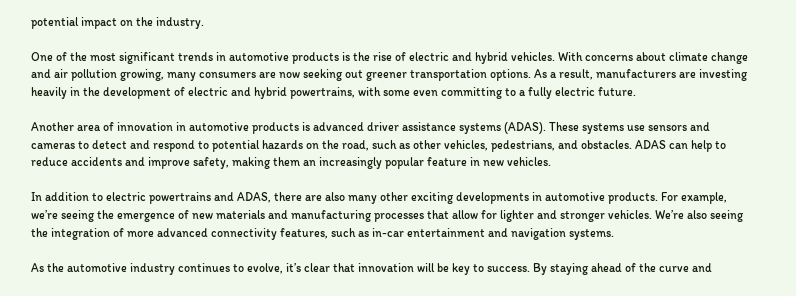potential impact on the industry.

One of the most significant trends in automotive products is the rise of electric and hybrid vehicles. With concerns about climate change and air pollution growing, many consumers are now seeking out greener transportation options. As a result, manufacturers are investing heavily in the development of electric and hybrid powertrains, with some even committing to a fully electric future.

Another area of innovation in automotive products is advanced driver assistance systems (ADAS). These systems use sensors and cameras to detect and respond to potential hazards on the road, such as other vehicles, pedestrians, and obstacles. ADAS can help to reduce accidents and improve safety, making them an increasingly popular feature in new vehicles.

In addition to electric powertrains and ADAS, there are also many other exciting developments in automotive products. For example, we’re seeing the emergence of new materials and manufacturing processes that allow for lighter and stronger vehicles. We’re also seeing the integration of more advanced connectivity features, such as in-car entertainment and navigation systems.

As the automotive industry continues to evolve, it’s clear that innovation will be key to success. By staying ahead of the curve and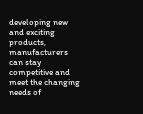developing new and exciting products, manufacturers can stay competitive and meet the changing needs of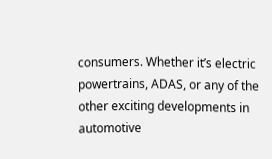consumers. Whether it’s electric powertrains, ADAS, or any of the other exciting developments in automotive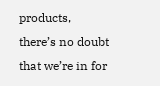products, there’s no doubt that we’re in for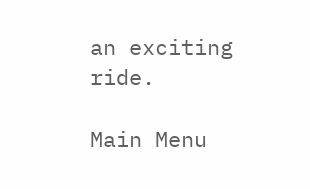an exciting ride.

Main Menu